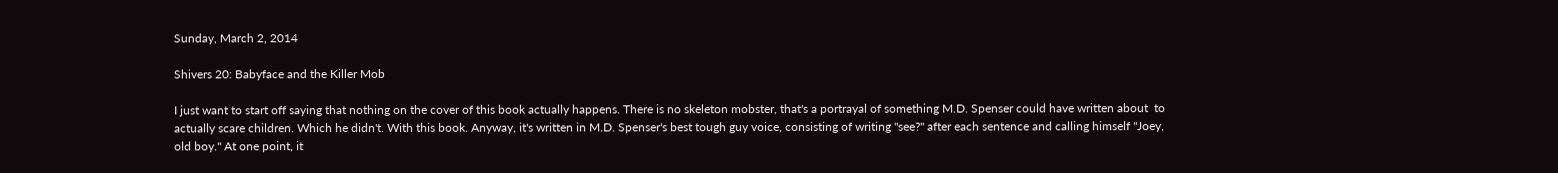Sunday, March 2, 2014

Shivers 20: Babyface and the Killer Mob

I just want to start off saying that nothing on the cover of this book actually happens. There is no skeleton mobster, that's a portrayal of something M.D. Spenser could have written about  to actually scare children. Which he didn't. With this book. Anyway, it's written in M.D. Spenser's best tough guy voice, consisting of writing "see?" after each sentence and calling himself "Joey, old boy." At one point, it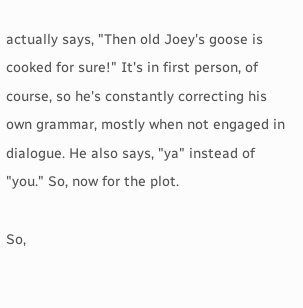actually says, "Then old Joey's goose is cooked for sure!" It's in first person, of course, so he's constantly correcting his own grammar, mostly when not engaged in dialogue. He also says, "ya" instead of "you." So, now for the plot.

So,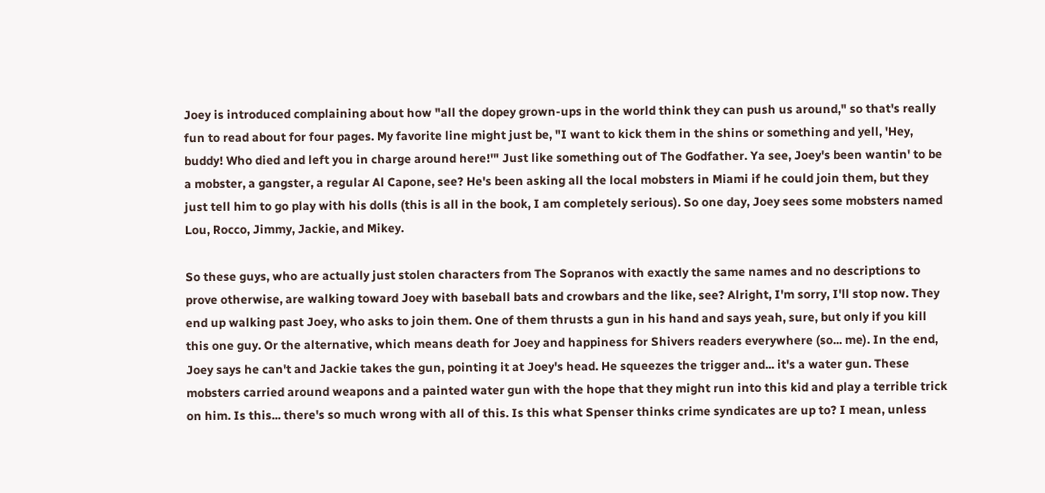Joey is introduced complaining about how "all the dopey grown-ups in the world think they can push us around," so that's really fun to read about for four pages. My favorite line might just be, "I want to kick them in the shins or something and yell, 'Hey, buddy! Who died and left you in charge around here!'" Just like something out of The Godfather. Ya see, Joey's been wantin' to be a mobster, a gangster, a regular Al Capone, see? He's been asking all the local mobsters in Miami if he could join them, but they just tell him to go play with his dolls (this is all in the book, I am completely serious). So one day, Joey sees some mobsters named Lou, Rocco, Jimmy, Jackie, and Mikey.

So these guys, who are actually just stolen characters from The Sopranos with exactly the same names and no descriptions to prove otherwise, are walking toward Joey with baseball bats and crowbars and the like, see? Alright, I'm sorry, I'll stop now. They end up walking past Joey, who asks to join them. One of them thrusts a gun in his hand and says yeah, sure, but only if you kill this one guy. Or the alternative, which means death for Joey and happiness for Shivers readers everywhere (so... me). In the end, Joey says he can't and Jackie takes the gun, pointing it at Joey's head. He squeezes the trigger and... it's a water gun. These mobsters carried around weapons and a painted water gun with the hope that they might run into this kid and play a terrible trick on him. Is this... there's so much wrong with all of this. Is this what Spenser thinks crime syndicates are up to? I mean, unless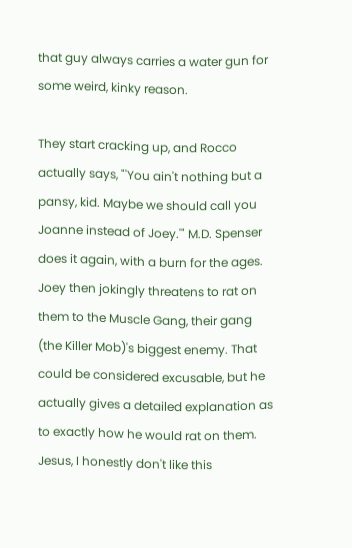that guy always carries a water gun for some weird, kinky reason.

They start cracking up, and Rocco actually says, "'You ain't nothing but a pansy, kid. Maybe we should call you Joanne instead of Joey.'" M.D. Spenser does it again, with a burn for the ages. Joey then jokingly threatens to rat on them to the Muscle Gang, their gang (the Killer Mob)'s biggest enemy. That could be considered excusable, but he actually gives a detailed explanation as to exactly how he would rat on them. Jesus, I honestly don't like this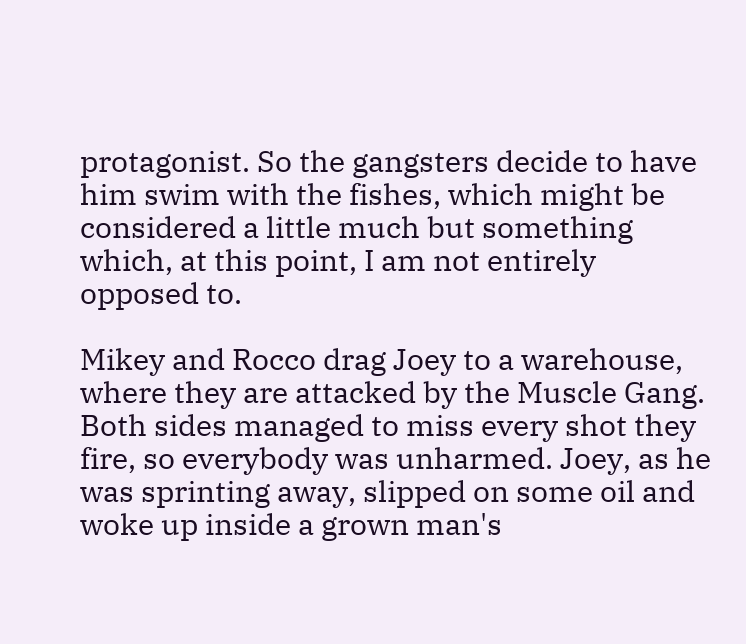protagonist. So the gangsters decide to have him swim with the fishes, which might be considered a little much but something which, at this point, I am not entirely opposed to.

Mikey and Rocco drag Joey to a warehouse, where they are attacked by the Muscle Gang. Both sides managed to miss every shot they fire, so everybody was unharmed. Joey, as he was sprinting away, slipped on some oil and woke up inside a grown man's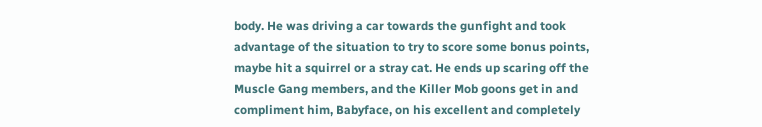body. He was driving a car towards the gunfight and took advantage of the situation to try to score some bonus points, maybe hit a squirrel or a stray cat. He ends up scaring off the Muscle Gang members, and the Killer Mob goons get in and compliment him, Babyface, on his excellent and completely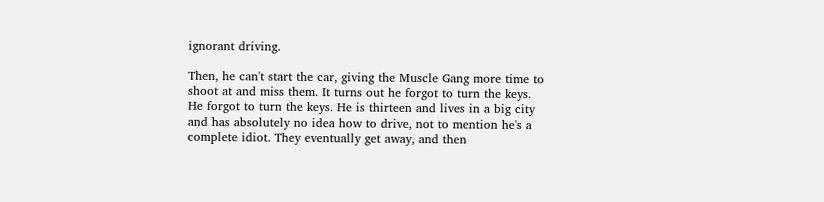ignorant driving.

Then, he can't start the car, giving the Muscle Gang more time to shoot at and miss them. It turns out he forgot to turn the keys. He forgot to turn the keys. He is thirteen and lives in a big city and has absolutely no idea how to drive, not to mention he's a complete idiot. They eventually get away, and then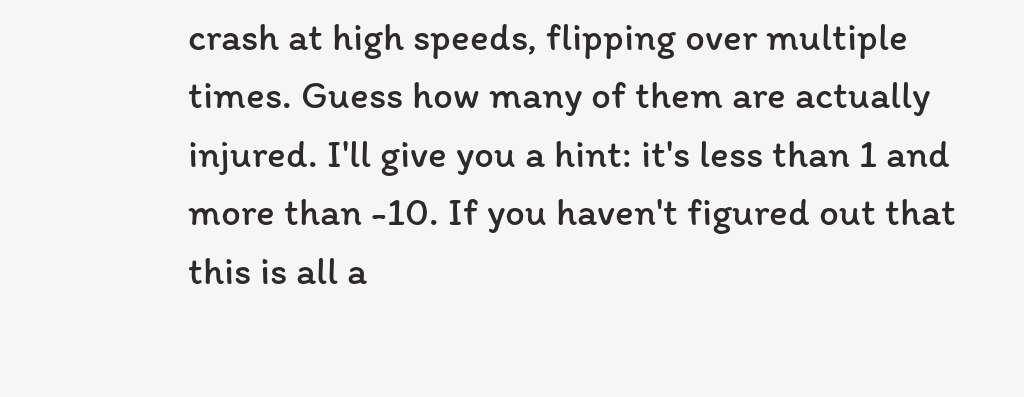crash at high speeds, flipping over multiple times. Guess how many of them are actually injured. I'll give you a hint: it's less than 1 and more than -10. If you haven't figured out that this is all a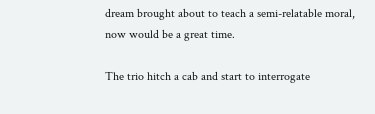dream brought about to teach a semi-relatable moral, now would be a great time.

The trio hitch a cab and start to interrogate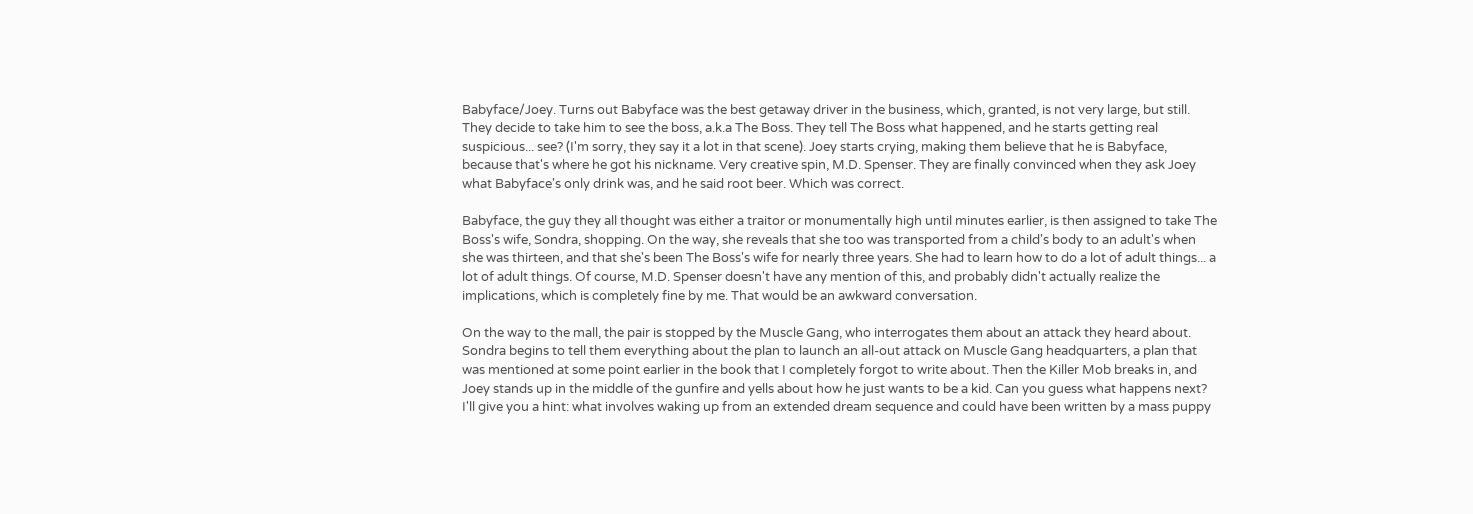Babyface/Joey. Turns out Babyface was the best getaway driver in the business, which, granted, is not very large, but still. They decide to take him to see the boss, a.k.a The Boss. They tell The Boss what happened, and he starts getting real suspicious... see? (I'm sorry, they say it a lot in that scene). Joey starts crying, making them believe that he is Babyface, because that's where he got his nickname. Very creative spin, M.D. Spenser. They are finally convinced when they ask Joey what Babyface's only drink was, and he said root beer. Which was correct.

Babyface, the guy they all thought was either a traitor or monumentally high until minutes earlier, is then assigned to take The Boss's wife, Sondra, shopping. On the way, she reveals that she too was transported from a child's body to an adult's when she was thirteen, and that she's been The Boss's wife for nearly three years. She had to learn how to do a lot of adult things... a lot of adult things. Of course, M.D. Spenser doesn't have any mention of this, and probably didn't actually realize the implications, which is completely fine by me. That would be an awkward conversation.

On the way to the mall, the pair is stopped by the Muscle Gang, who interrogates them about an attack they heard about. Sondra begins to tell them everything about the plan to launch an all-out attack on Muscle Gang headquarters, a plan that was mentioned at some point earlier in the book that I completely forgot to write about. Then the Killer Mob breaks in, and Joey stands up in the middle of the gunfire and yells about how he just wants to be a kid. Can you guess what happens next? I'll give you a hint: what involves waking up from an extended dream sequence and could have been written by a mass puppy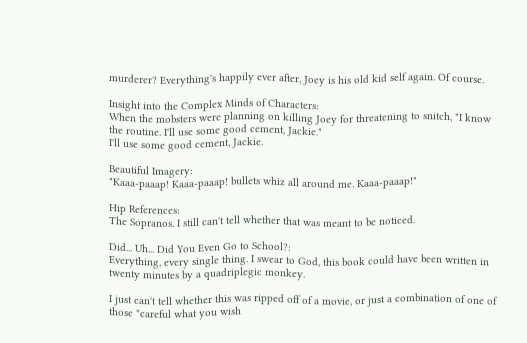murderer? Everything's happily ever after, Joey is his old kid self again. Of course.

Insight into the Complex Minds of Characters:
When the mobsters were planning on killing Joey for threatening to snitch, "I know the routine. I'll use some good cement, Jackie."
I'll use some good cement, Jackie.

Beautiful Imagery:
"Kaaa-paaap! Kaaa-paaap! bullets whiz all around me. Kaaa-paaap!"

Hip References:
The Sopranos. I still can't tell whether that was meant to be noticed.

Did... Uh... Did You Even Go to School?:
Everything, every single thing. I swear to God, this book could have been written in twenty minutes by a quadriplegic monkey.

I just can't tell whether this was ripped off of a movie, or just a combination of one of those "careful what you wish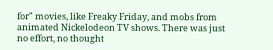for" movies, like Freaky Friday, and mobs from animated Nickelodeon TV shows. There was just no effort, no thought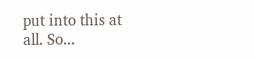put into this at all. So...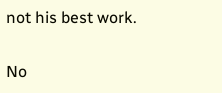not his best work.

No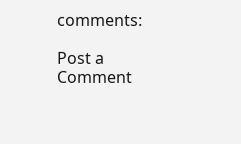comments:

Post a Comment